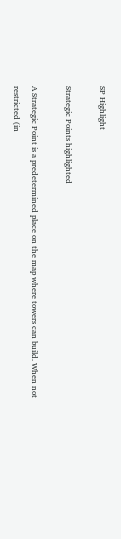SP Highlight

Strategic Points highlighted

A Strategic Point is a predetermined place on the map where towers can build. When not restricted (in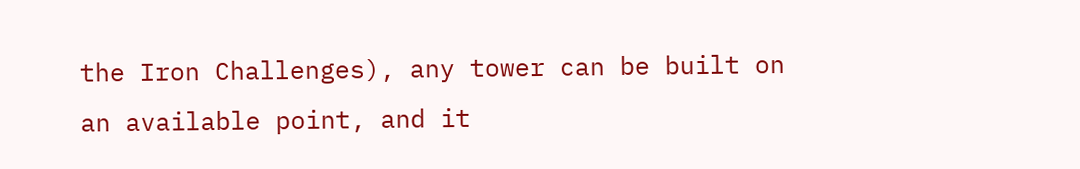the Iron Challenges), any tower can be built on an available point, and it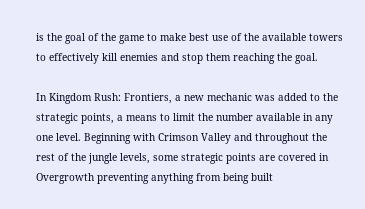is the goal of the game to make best use of the available towers to effectively kill enemies and stop them reaching the goal.

In Kingdom Rush: Frontiers, a new mechanic was added to the strategic points, a means to limit the number available in any one level. Beginning with Crimson Valley and throughout the rest of the jungle levels, some strategic points are covered in Overgrowth preventing anything from being built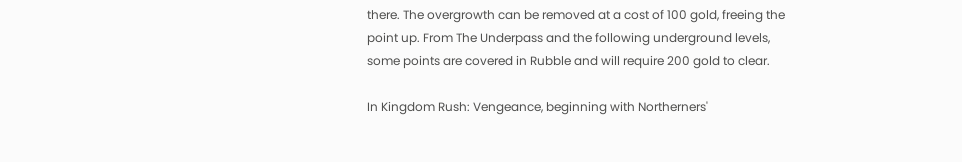there. The overgrowth can be removed at a cost of 100 gold, freeing the point up. From The Underpass and the following underground levels, some points are covered in Rubble and will require 200 gold to clear.

In Kingdom Rush: Vengeance, beginning with Northerners'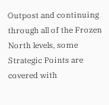Outpost and continuing through all of the Frozen North levels, some Strategic Points are covered with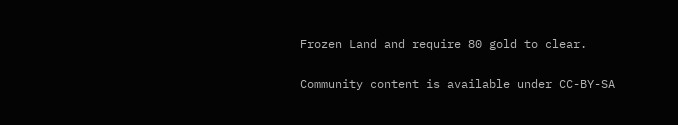Frozen Land and require 80 gold to clear.

Community content is available under CC-BY-SA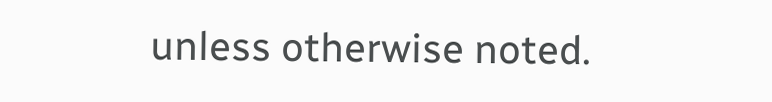unless otherwise noted.